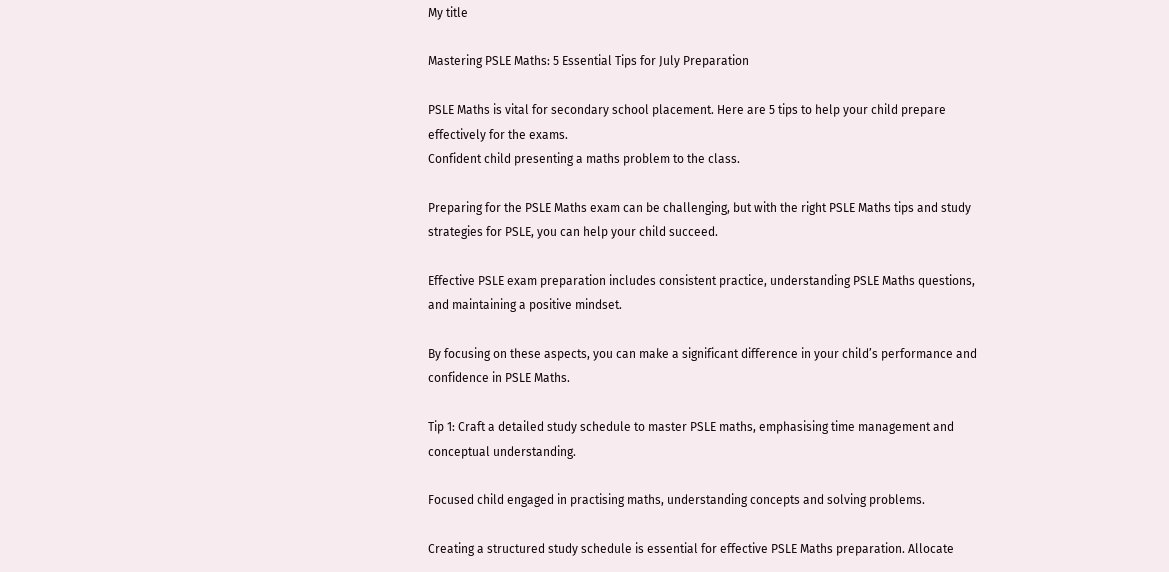My title

Mastering PSLE Maths: 5 Essential Tips for July Preparation

PSLE Maths is vital for secondary school placement. Here are 5 tips to help your child prepare effectively for the exams.
Confident child presenting a maths problem to the class.

Preparing for the PSLE Maths exam can be challenging, but with the right PSLE Maths tips and study strategies for PSLE, you can help your child succeed.

Effective PSLE exam preparation includes consistent practice, understanding PSLE Maths questions, and maintaining a positive mindset.

By focusing on these aspects, you can make a significant difference in your child’s performance and confidence in PSLE Maths.

Tip 1: Craft a detailed study schedule to master PSLE maths, emphasising time management and conceptual understanding.

Focused child engaged in practising maths, understanding concepts and solving problems.

Creating a structured study schedule is essential for effective PSLE Maths preparation. Allocate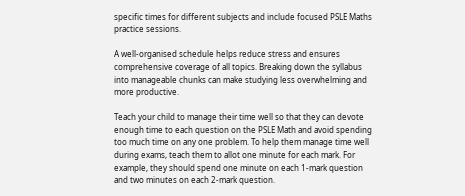specific times for different subjects and include focused PSLE Maths practice sessions.

A well-organised schedule helps reduce stress and ensures comprehensive coverage of all topics. Breaking down the syllabus into manageable chunks can make studying less overwhelming and more productive.

Teach your child to manage their time well so that they can devote enough time to each question on the PSLE Math and avoid spending too much time on any one problem. To help them manage time well during exams, teach them to allot one minute for each mark. For example, they should spend one minute on each 1-mark question and two minutes on each 2-mark question.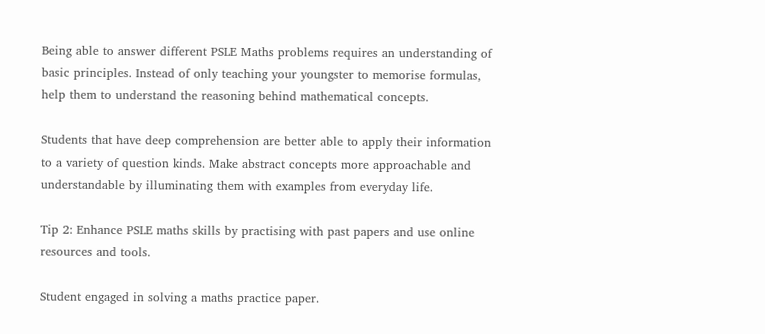Being able to answer different PSLE Maths problems requires an understanding of basic principles. Instead of only teaching your youngster to memorise formulas, help them to understand the reasoning behind mathematical concepts.

Students that have deep comprehension are better able to apply their information to a variety of question kinds. Make abstract concepts more approachable and understandable by illuminating them with examples from everyday life.

Tip 2: Enhance PSLE maths skills by practising with past papers and use online resources and tools.

Student engaged in solving a maths practice paper.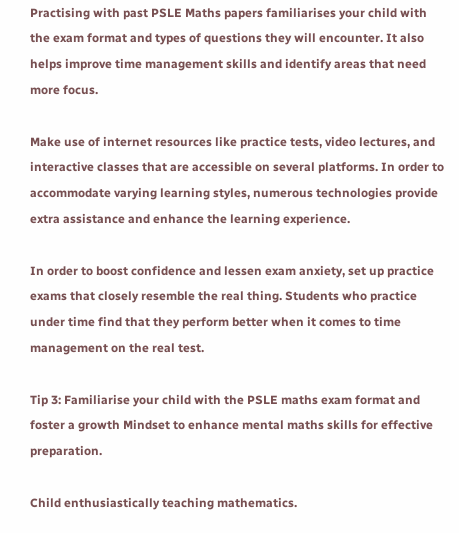Practising with past PSLE Maths papers familiarises your child with the exam format and types of questions they will encounter. It also helps improve time management skills and identify areas that need more focus.

Make use of internet resources like practice tests, video lectures, and interactive classes that are accessible on several platforms. In order to accommodate varying learning styles, numerous technologies provide extra assistance and enhance the learning experience.

In order to boost confidence and lessen exam anxiety, set up practice exams that closely resemble the real thing. Students who practice under time find that they perform better when it comes to time management on the real test.

Tip 3: Familiarise your child with the PSLE maths exam format and foster a growth Mindset to enhance mental maths skills for effective preparation.

Child enthusiastically teaching mathematics.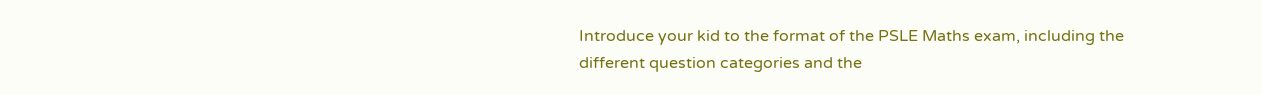Introduce your kid to the format of the PSLE Maths exam, including the different question categories and the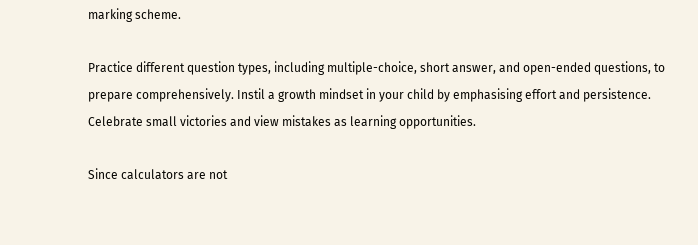marking scheme.

Practice different question types, including multiple-choice, short answer, and open-ended questions, to prepare comprehensively. Instil a growth mindset in your child by emphasising effort and persistence. Celebrate small victories and view mistakes as learning opportunities.

Since calculators are not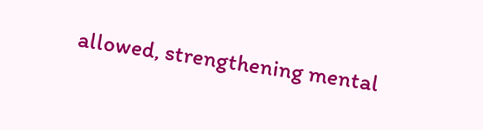allowed, strengthening mental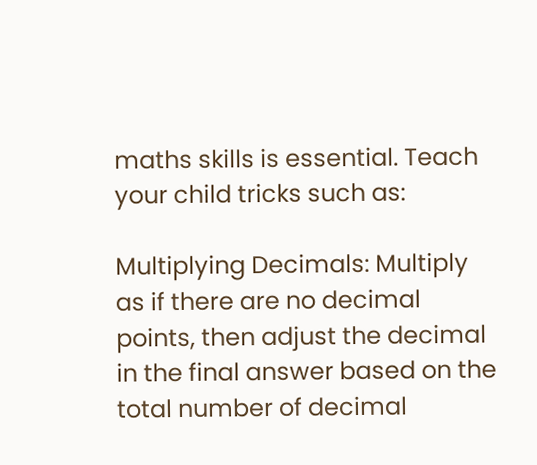maths skills is essential. Teach your child tricks such as:

Multiplying Decimals: Multiply as if there are no decimal points, then adjust the decimal in the final answer based on the total number of decimal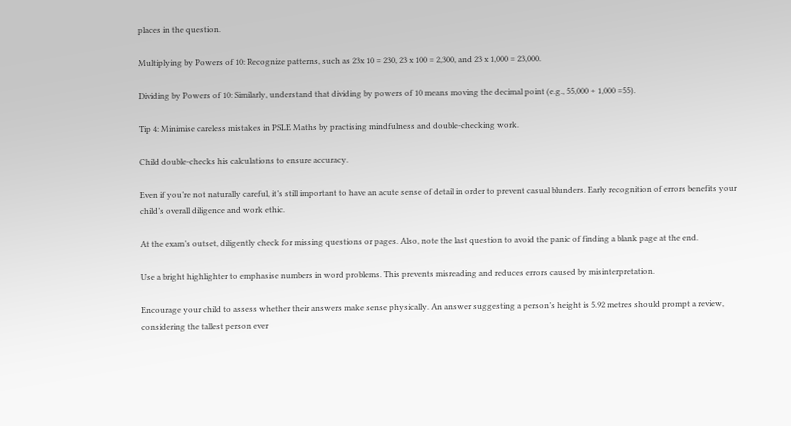places in the question.

Multiplying by Powers of 10: Recognize patterns, such as 23x 10 = 230, 23 x 100 = 2,300, and 23 x 1,000 = 23,000.

Dividing by Powers of 10: Similarly, understand that dividing by powers of 10 means moving the decimal point (e.g., 55,000 ÷ 1,000 =55).

Tip 4: Minimise careless mistakes in PSLE Maths by practising mindfulness and double-checking work.

Child double-checks his calculations to ensure accuracy.

Even if you’re not naturally careful, it’s still important to have an acute sense of detail in order to prevent casual blunders. Early recognition of errors benefits your child’s overall diligence and work ethic.

At the exam’s outset, diligently check for missing questions or pages. Also, note the last question to avoid the panic of finding a blank page at the end.

Use a bright highlighter to emphasise numbers in word problems. This prevents misreading and reduces errors caused by misinterpretation.

Encourage your child to assess whether their answers make sense physically. An answer suggesting a person’s height is 5.92 metres should prompt a review, considering the tallest person ever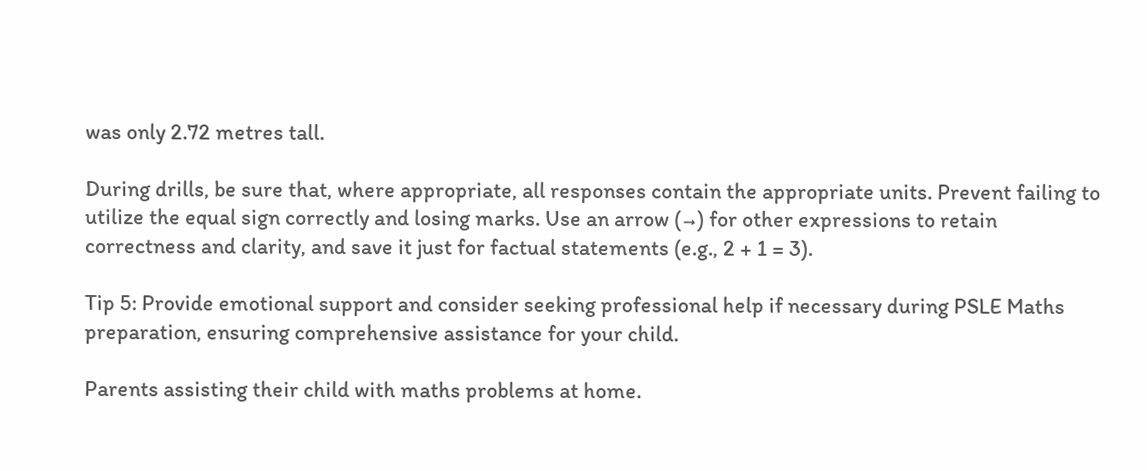was only 2.72 metres tall.

During drills, be sure that, where appropriate, all responses contain the appropriate units. Prevent failing to utilize the equal sign correctly and losing marks. Use an arrow (→) for other expressions to retain correctness and clarity, and save it just for factual statements (e.g., 2 + 1 = 3).

Tip 5: Provide emotional support and consider seeking professional help if necessary during PSLE Maths preparation, ensuring comprehensive assistance for your child.

Parents assisting their child with maths problems at home.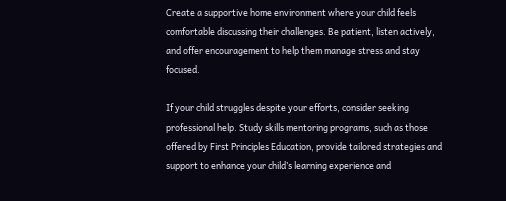Create a supportive home environment where your child feels comfortable discussing their challenges. Be patient, listen actively, and offer encouragement to help them manage stress and stay focused.

If your child struggles despite your efforts, consider seeking professional help. Study skills mentoring programs, such as those offered by First Principles Education, provide tailored strategies and support to enhance your child’s learning experience and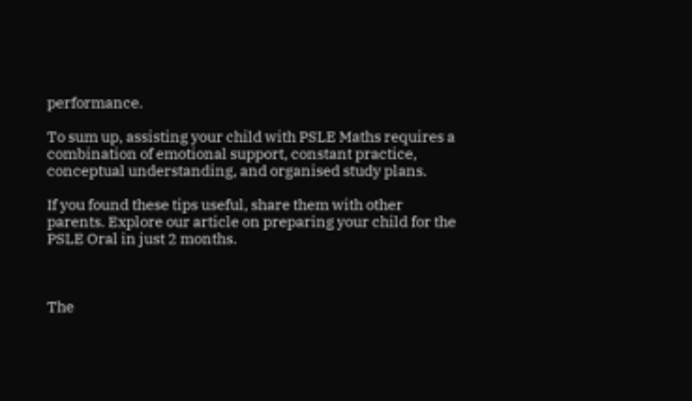performance.

To sum up, assisting your child with PSLE Maths requires a combination of emotional support, constant practice, conceptual understanding, and organised study plans.

If you found these tips useful, share them with other parents. Explore our article on preparing your child for the PSLE Oral in just 2 months.



The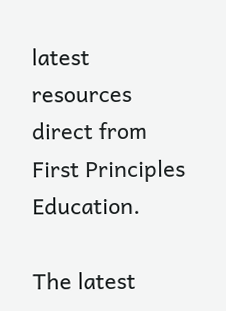latest resources direct from First Principles Education.

The latest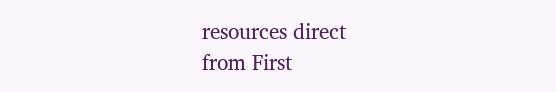resources direct
from First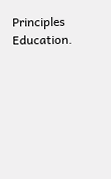Principles Education.